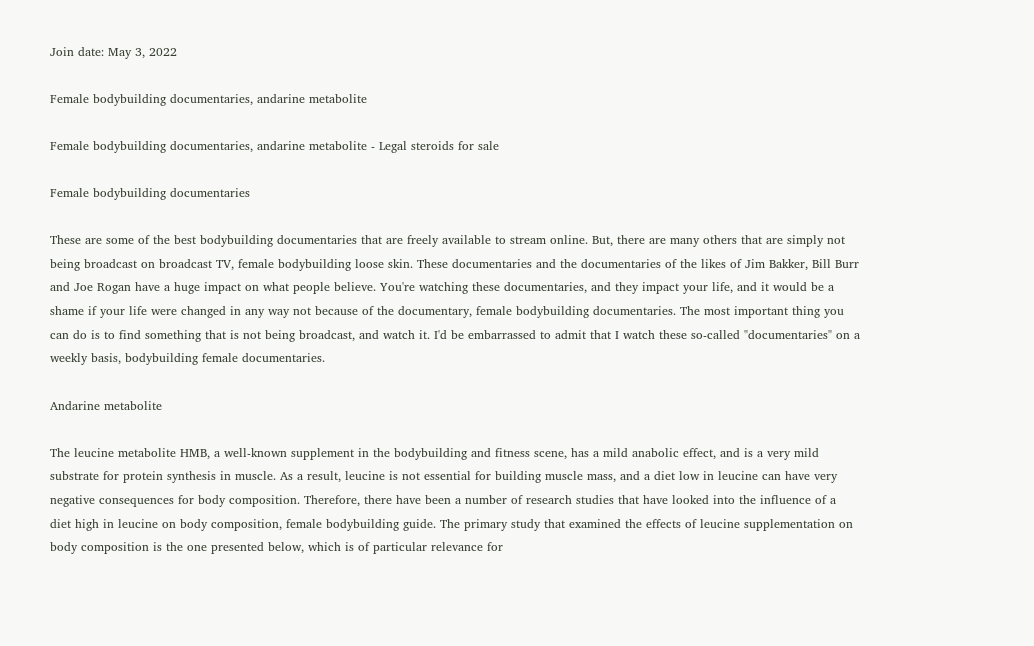Join date: May 3, 2022

Female bodybuilding documentaries, andarine metabolite

Female bodybuilding documentaries, andarine metabolite - Legal steroids for sale

Female bodybuilding documentaries

These are some of the best bodybuilding documentaries that are freely available to stream online. But, there are many others that are simply not being broadcast on broadcast TV, female bodybuilding loose skin. These documentaries and the documentaries of the likes of Jim Bakker, Bill Burr and Joe Rogan have a huge impact on what people believe. You're watching these documentaries, and they impact your life, and it would be a shame if your life were changed in any way not because of the documentary, female bodybuilding documentaries. The most important thing you can do is to find something that is not being broadcast, and watch it. I'd be embarrassed to admit that I watch these so-called "documentaries" on a weekly basis, bodybuilding female documentaries.

Andarine metabolite

The leucine metabolite HMB, a well-known supplement in the bodybuilding and fitness scene, has a mild anabolic effect, and is a very mild substrate for protein synthesis in muscle. As a result, leucine is not essential for building muscle mass, and a diet low in leucine can have very negative consequences for body composition. Therefore, there have been a number of research studies that have looked into the influence of a diet high in leucine on body composition, female bodybuilding guide. The primary study that examined the effects of leucine supplementation on body composition is the one presented below, which is of particular relevance for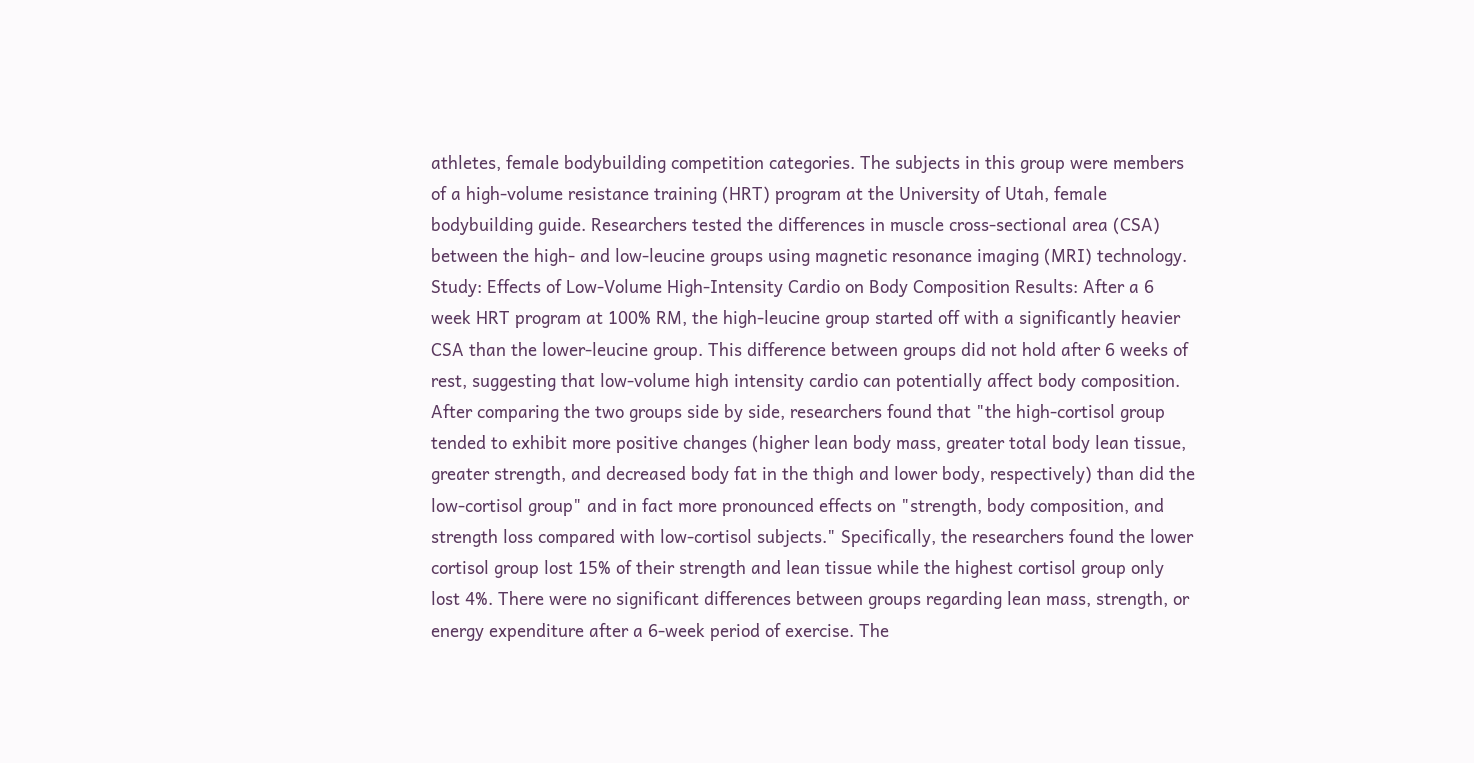athletes, female bodybuilding competition categories. The subjects in this group were members of a high-volume resistance training (HRT) program at the University of Utah, female bodybuilding guide. Researchers tested the differences in muscle cross-sectional area (CSA) between the high- and low-leucine groups using magnetic resonance imaging (MRI) technology. Study: Effects of Low-Volume High-Intensity Cardio on Body Composition Results: After a 6 week HRT program at 100% RM, the high-leucine group started off with a significantly heavier CSA than the lower-leucine group. This difference between groups did not hold after 6 weeks of rest, suggesting that low-volume high intensity cardio can potentially affect body composition. After comparing the two groups side by side, researchers found that "the high-cortisol group tended to exhibit more positive changes (higher lean body mass, greater total body lean tissue, greater strength, and decreased body fat in the thigh and lower body, respectively) than did the low-cortisol group" and in fact more pronounced effects on "strength, body composition, and strength loss compared with low-cortisol subjects." Specifically, the researchers found the lower cortisol group lost 15% of their strength and lean tissue while the highest cortisol group only lost 4%. There were no significant differences between groups regarding lean mass, strength, or energy expenditure after a 6-week period of exercise. The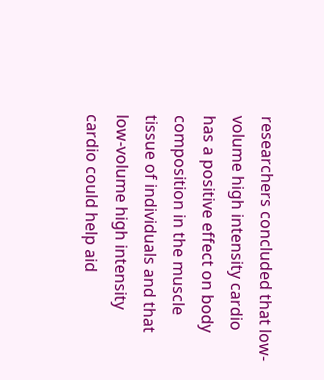researchers concluded that low-volume high intensity cardio has a positive effect on body composition in the muscle tissue of individuals and that low-volume high intensity cardio could help aid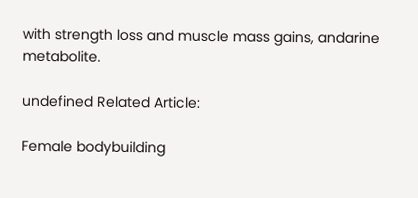with strength loss and muscle mass gains, andarine metabolite.

undefined Related Article:

Female bodybuilding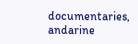documentaries, andarine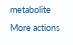metabolite
More actions